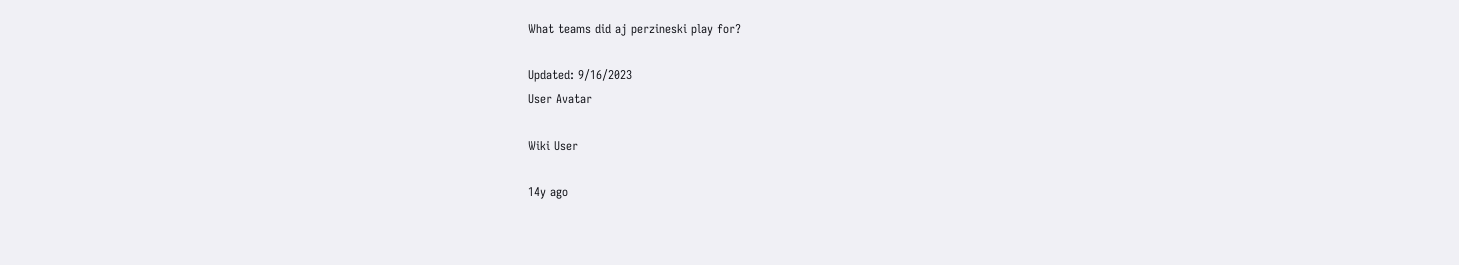What teams did aj perzineski play for?

Updated: 9/16/2023
User Avatar

Wiki User

14y ago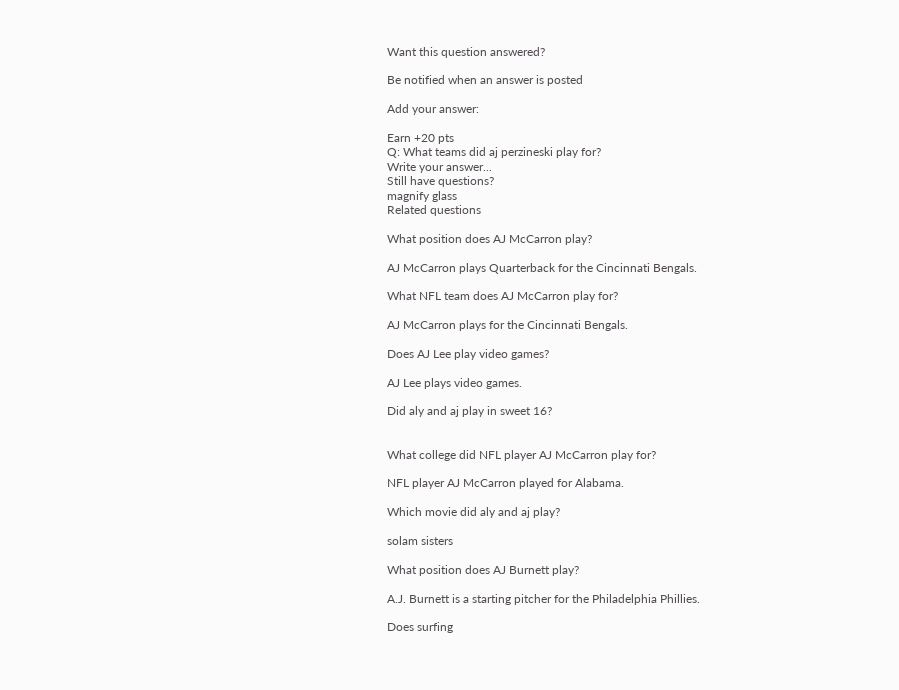Want this question answered?

Be notified when an answer is posted

Add your answer:

Earn +20 pts
Q: What teams did aj perzineski play for?
Write your answer...
Still have questions?
magnify glass
Related questions

What position does AJ McCarron play?

AJ McCarron plays Quarterback for the Cincinnati Bengals.

What NFL team does AJ McCarron play for?

AJ McCarron plays for the Cincinnati Bengals.

Does AJ Lee play video games?

AJ Lee plays video games.

Did aly and aj play in sweet 16?


What college did NFL player AJ McCarron play for?

NFL player AJ McCarron played for Alabama.

Which movie did aly and aj play?

solam sisters

What position does AJ Burnett play?

A.J. Burnett is a starting pitcher for the Philadelphia Phillies.

Does surfing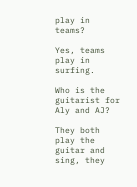play in teams?

Yes, teams play in surfing.

Who is the guitarist for Aly and AJ?

They both play the guitar and sing, they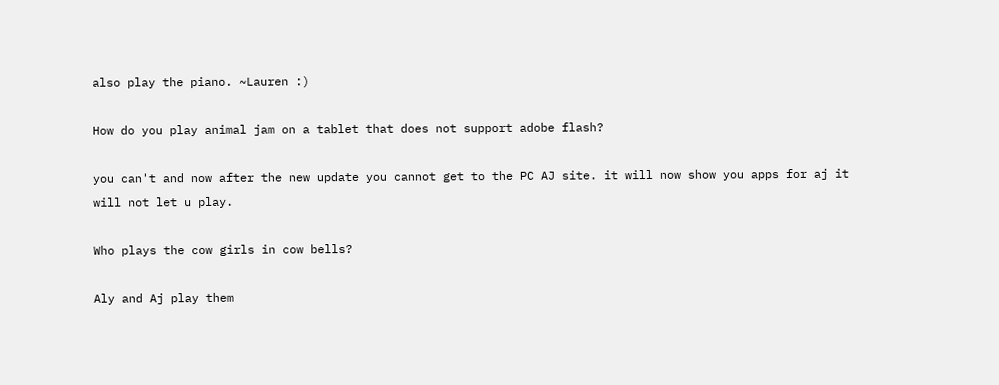also play the piano. ~Lauren :)

How do you play animal jam on a tablet that does not support adobe flash?

you can't and now after the new update you cannot get to the PC AJ site. it will now show you apps for aj it will not let u play.

Who plays the cow girls in cow bells?

Aly and Aj play them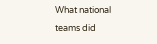What national teams did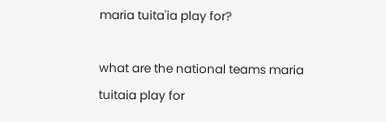maria tuita'ia play for?

what are the national teams maria tuitaia play for